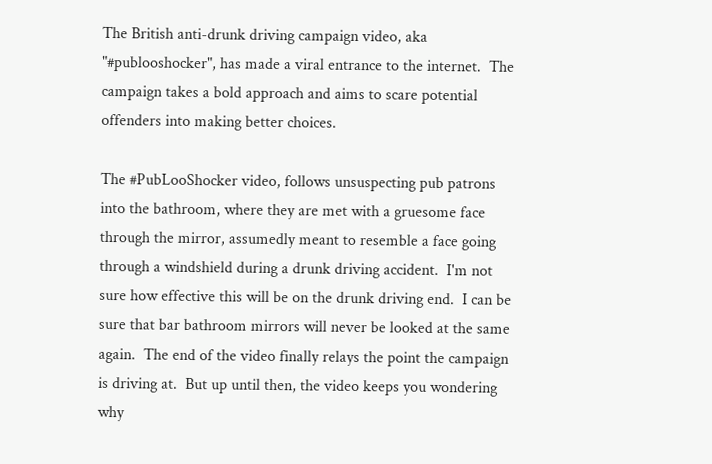The British anti-drunk driving campaign video, aka "#publooshocker", has made a viral entrance to the internet.  The campaign takes a bold approach and aims to scare potential offenders into making better choices.

The #PubLooShocker video, follows unsuspecting pub patrons into the bathroom, where they are met with a gruesome face through the mirror, assumedly meant to resemble a face going through a windshield during a drunk driving accident.  I'm not sure how effective this will be on the drunk driving end.  I can be sure that bar bathroom mirrors will never be looked at the same again.  The end of the video finally relays the point the campaign is driving at.  But up until then, the video keeps you wondering why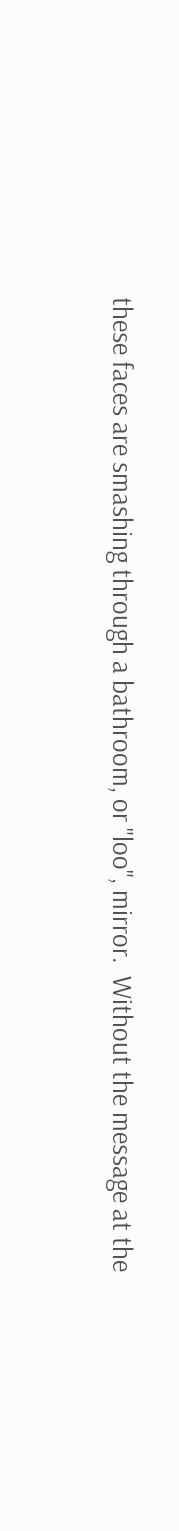these faces are smashing through a bathroom, or "loo", mirror.  Without the message at the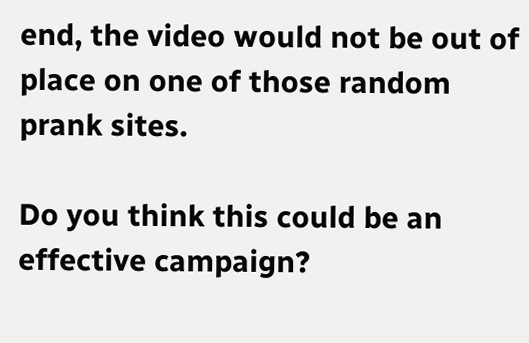end, the video would not be out of place on one of those random prank sites.

Do you think this could be an effective campaign?